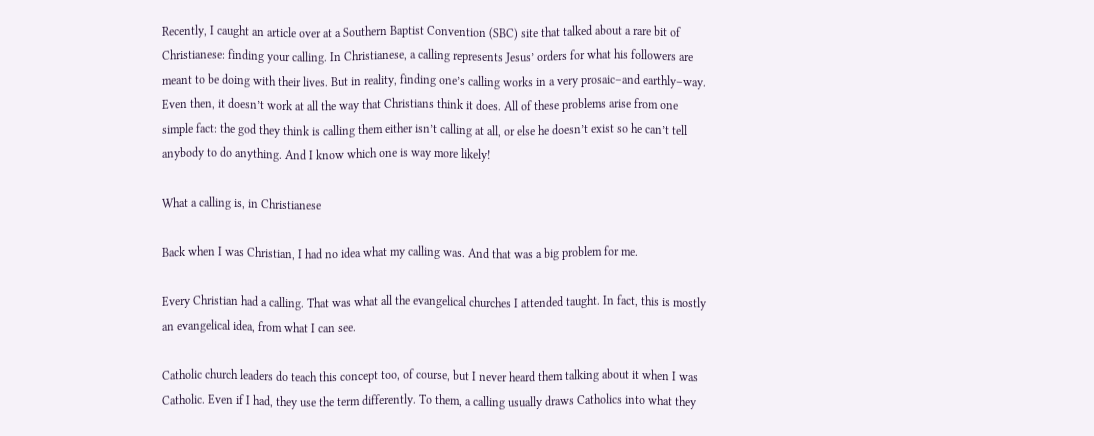Recently, I caught an article over at a Southern Baptist Convention (SBC) site that talked about a rare bit of Christianese: finding your calling. In Christianese, a calling represents Jesus’ orders for what his followers are meant to be doing with their lives. But in reality, finding one’s calling works in a very prosaic–and earthly–way. Even then, it doesn’t work at all the way that Christians think it does. All of these problems arise from one simple fact: the god they think is calling them either isn’t calling at all, or else he doesn’t exist so he can’t tell anybody to do anything. And I know which one is way more likely!

What a calling is, in Christianese

Back when I was Christian, I had no idea what my calling was. And that was a big problem for me.

Every Christian had a calling. That was what all the evangelical churches I attended taught. In fact, this is mostly an evangelical idea, from what I can see.

Catholic church leaders do teach this concept too, of course, but I never heard them talking about it when I was Catholic. Even if I had, they use the term differently. To them, a calling usually draws Catholics into what they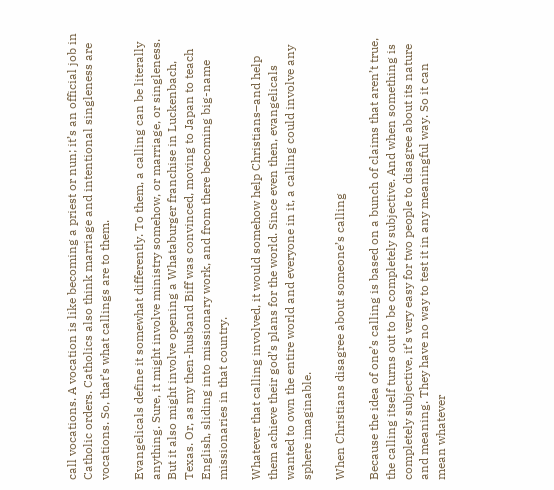call vocations. A vocation is like becoming a priest or nun; it’s an official job in Catholic orders. Catholics also think marriage and intentional singleness are vocations. So, that’s what callings are to them.

Evangelicals define it somewhat differently. To them, a calling can be literally anything. Sure, it might involve ministry somehow, or marriage, or singleness. But it also might involve opening a Whataburger franchise in Luckenbach, Texas. Or, as my then-husband Biff was convinced, moving to Japan to teach English, sliding into missionary work, and from there becoming big-name missionaries in that country.

Whatever that calling involved, it would somehow help Christians–and help them achieve their god’s plans for the world. Since even then, evangelicals wanted to own the entire world and everyone in it, a calling could involve any sphere imaginable.

When Christians disagree about someone’s calling

Because the idea of one’s calling is based on a bunch of claims that aren’t true, the calling itself turns out to be completely subjective. And when something is completely subjective, it’s very easy for two people to disagree about its nature and meaning. They have no way to test it in any meaningful way. So it can mean whatever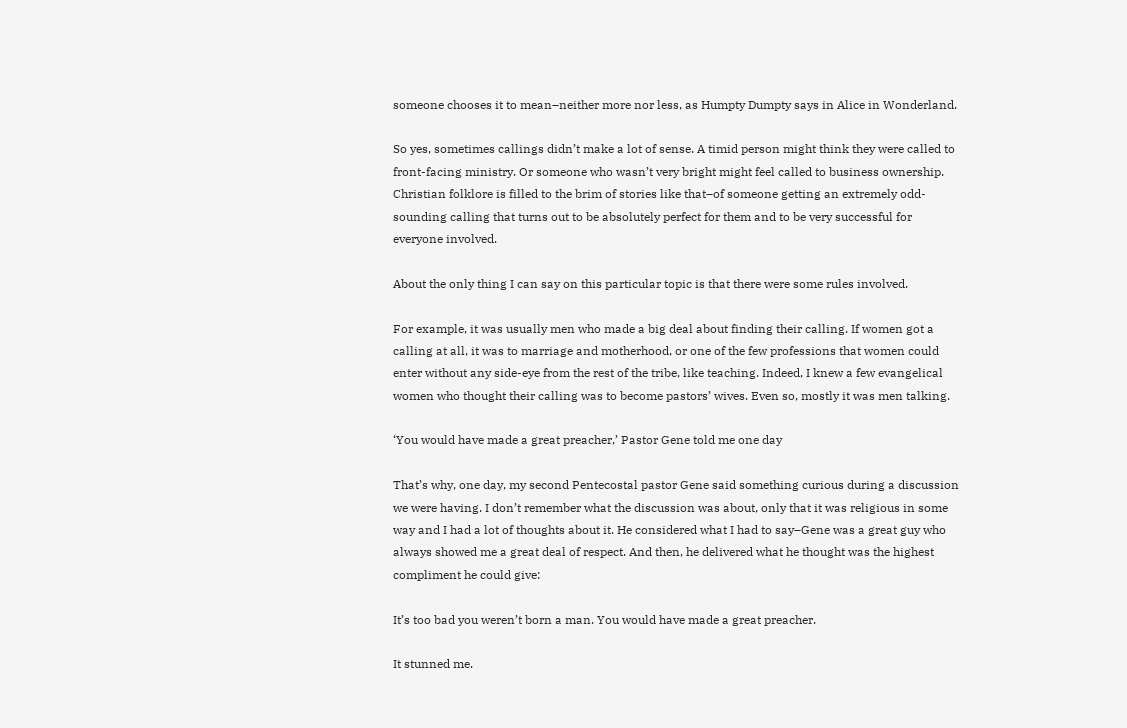someone chooses it to mean–neither more nor less, as Humpty Dumpty says in Alice in Wonderland.

So yes, sometimes callings didn’t make a lot of sense. A timid person might think they were called to front-facing ministry. Or someone who wasn’t very bright might feel called to business ownership. Christian folklore is filled to the brim of stories like that–of someone getting an extremely odd-sounding calling that turns out to be absolutely perfect for them and to be very successful for everyone involved.

About the only thing I can say on this particular topic is that there were some rules involved.

For example, it was usually men who made a big deal about finding their calling. If women got a calling at all, it was to marriage and motherhood, or one of the few professions that women could enter without any side-eye from the rest of the tribe, like teaching. Indeed, I knew a few evangelical women who thought their calling was to become pastors’ wives. Even so, mostly it was men talking.

‘You would have made a great preacher,’ Pastor Gene told me one day

That’s why, one day, my second Pentecostal pastor Gene said something curious during a discussion we were having. I don’t remember what the discussion was about, only that it was religious in some way and I had a lot of thoughts about it. He considered what I had to say–Gene was a great guy who always showed me a great deal of respect. And then, he delivered what he thought was the highest compliment he could give:

It’s too bad you weren’t born a man. You would have made a great preacher.

It stunned me.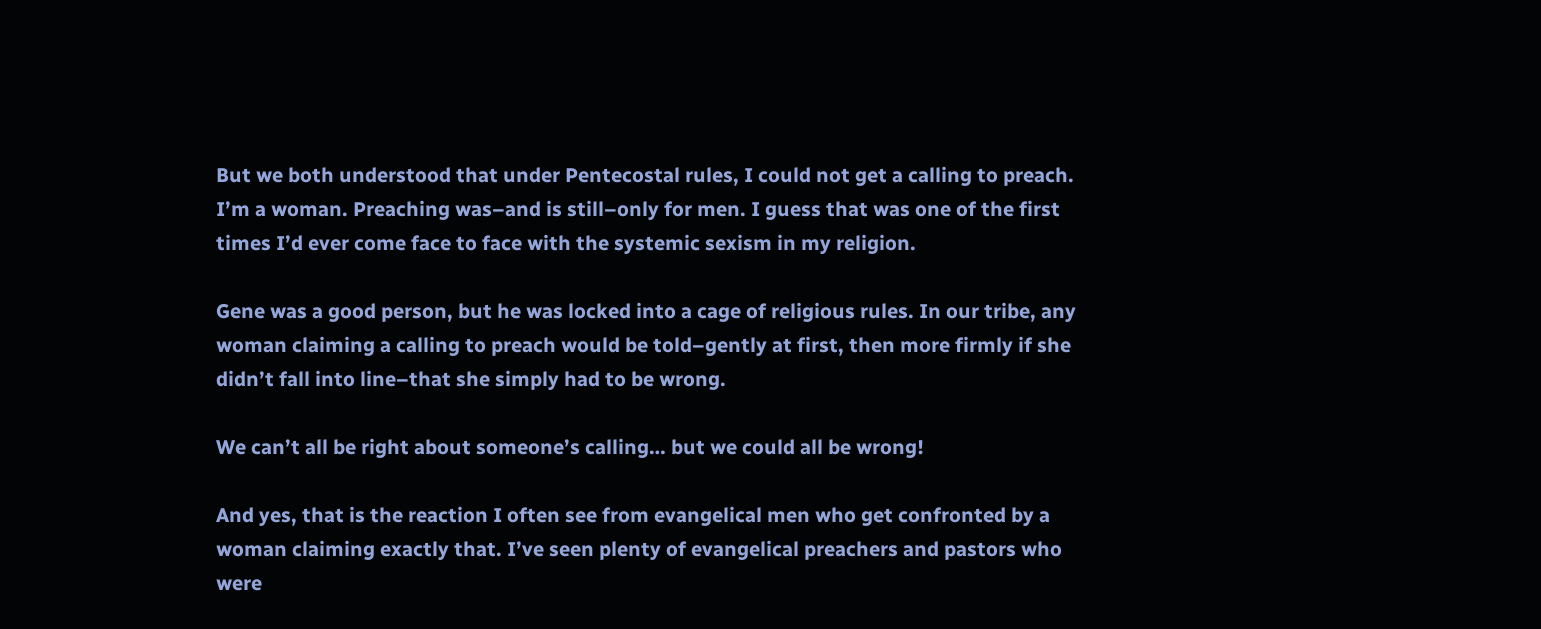But we both understood that under Pentecostal rules, I could not get a calling to preach. I’m a woman. Preaching was–and is still–only for men. I guess that was one of the first times I’d ever come face to face with the systemic sexism in my religion.

Gene was a good person, but he was locked into a cage of religious rules. In our tribe, any woman claiming a calling to preach would be told–gently at first, then more firmly if she didn’t fall into line–that she simply had to be wrong.

We can’t all be right about someone’s calling… but we could all be wrong!

And yes, that is the reaction I often see from evangelical men who get confronted by a woman claiming exactly that. I’ve seen plenty of evangelical preachers and pastors who were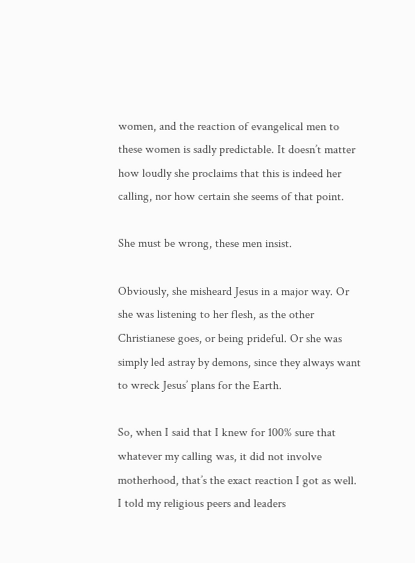women, and the reaction of evangelical men to these women is sadly predictable. It doesn’t matter how loudly she proclaims that this is indeed her calling, nor how certain she seems of that point.

She must be wrong, these men insist.

Obviously, she misheard Jesus in a major way. Or she was listening to her flesh, as the other Christianese goes, or being prideful. Or she was simply led astray by demons, since they always want to wreck Jesus’ plans for the Earth.

So, when I said that I knew for 100% sure that whatever my calling was, it did not involve motherhood, that’s the exact reaction I got as well. I told my religious peers and leaders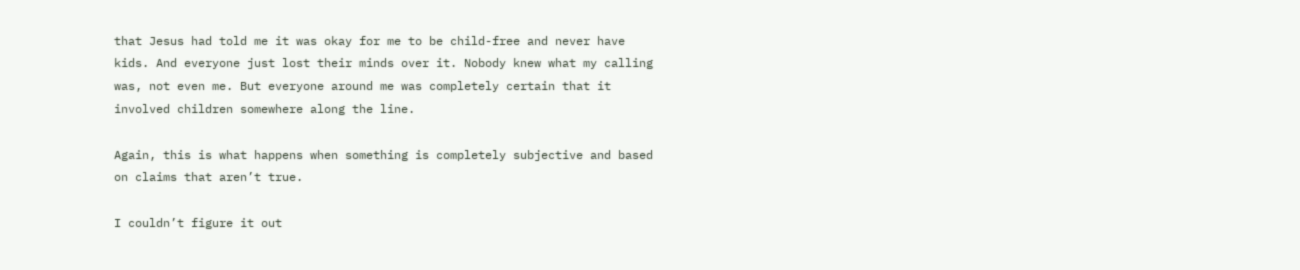that Jesus had told me it was okay for me to be child-free and never have kids. And everyone just lost their minds over it. Nobody knew what my calling was, not even me. But everyone around me was completely certain that it involved children somewhere along the line.

Again, this is what happens when something is completely subjective and based on claims that aren’t true.

I couldn’t figure it out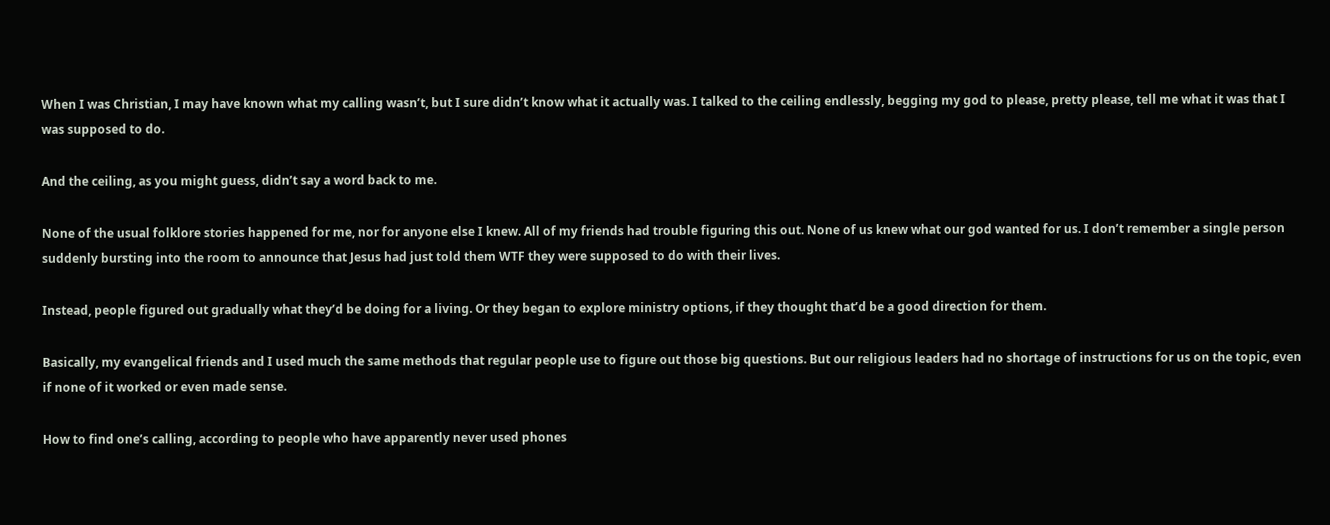When I was Christian, I may have known what my calling wasn’t, but I sure didn’t know what it actually was. I talked to the ceiling endlessly, begging my god to please, pretty please, tell me what it was that I was supposed to do.

And the ceiling, as you might guess, didn’t say a word back to me.

None of the usual folklore stories happened for me, nor for anyone else I knew. All of my friends had trouble figuring this out. None of us knew what our god wanted for us. I don’t remember a single person suddenly bursting into the room to announce that Jesus had just told them WTF they were supposed to do with their lives.

Instead, people figured out gradually what they’d be doing for a living. Or they began to explore ministry options, if they thought that’d be a good direction for them.

Basically, my evangelical friends and I used much the same methods that regular people use to figure out those big questions. But our religious leaders had no shortage of instructions for us on the topic, even if none of it worked or even made sense.

How to find one’s calling, according to people who have apparently never used phones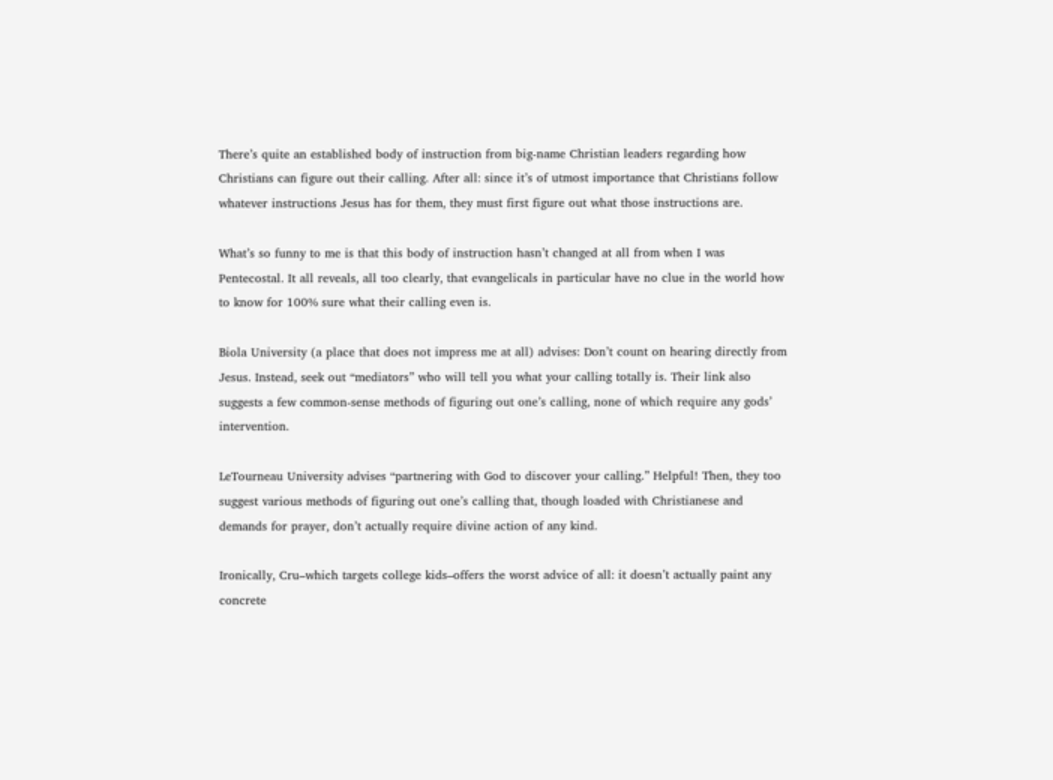There’s quite an established body of instruction from big-name Christian leaders regarding how Christians can figure out their calling. After all: since it’s of utmost importance that Christians follow whatever instructions Jesus has for them, they must first figure out what those instructions are.

What’s so funny to me is that this body of instruction hasn’t changed at all from when I was Pentecostal. It all reveals, all too clearly, that evangelicals in particular have no clue in the world how to know for 100% sure what their calling even is.

Biola University (a place that does not impress me at all) advises: Don’t count on hearing directly from Jesus. Instead, seek out “mediators” who will tell you what your calling totally is. Their link also suggests a few common-sense methods of figuring out one’s calling, none of which require any gods’ intervention.

LeTourneau University advises “partnering with God to discover your calling.” Helpful! Then, they too suggest various methods of figuring out one’s calling that, though loaded with Christianese and demands for prayer, don’t actually require divine action of any kind.

Ironically, Cru–which targets college kids–offers the worst advice of all: it doesn’t actually paint any concrete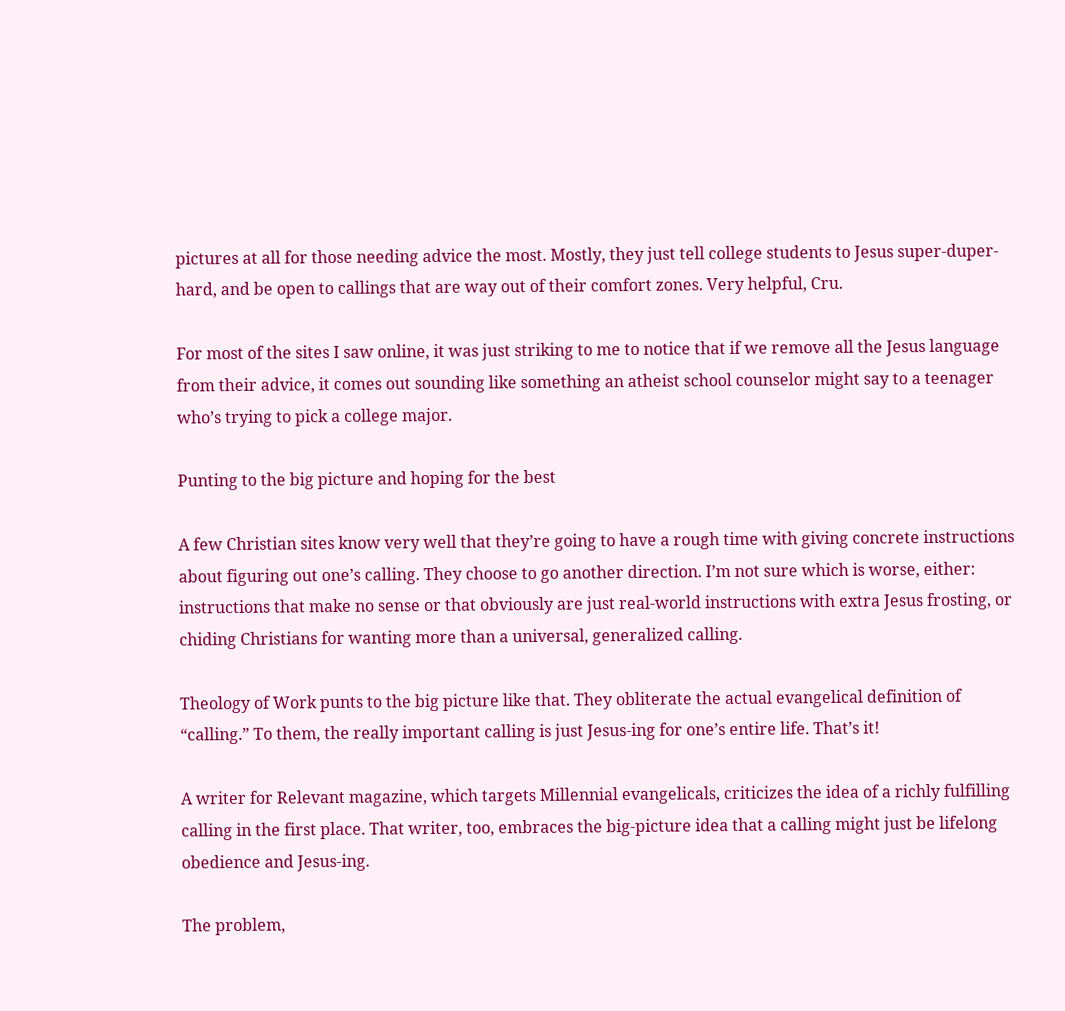pictures at all for those needing advice the most. Mostly, they just tell college students to Jesus super-duper-hard, and be open to callings that are way out of their comfort zones. Very helpful, Cru.

For most of the sites I saw online, it was just striking to me to notice that if we remove all the Jesus language from their advice, it comes out sounding like something an atheist school counselor might say to a teenager who’s trying to pick a college major.

Punting to the big picture and hoping for the best

A few Christian sites know very well that they’re going to have a rough time with giving concrete instructions about figuring out one’s calling. They choose to go another direction. I’m not sure which is worse, either: instructions that make no sense or that obviously are just real-world instructions with extra Jesus frosting, or chiding Christians for wanting more than a universal, generalized calling.

Theology of Work punts to the big picture like that. They obliterate the actual evangelical definition of “calling.” To them, the really important calling is just Jesus-ing for one’s entire life. That’s it!

A writer for Relevant magazine, which targets Millennial evangelicals, criticizes the idea of a richly fulfilling calling in the first place. That writer, too, embraces the big-picture idea that a calling might just be lifelong obedience and Jesus-ing.

The problem,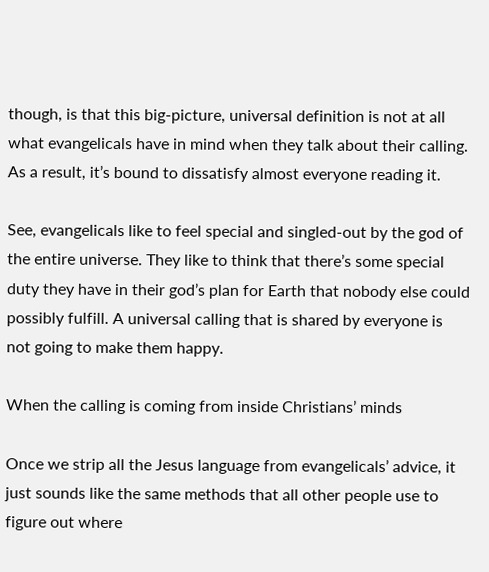though, is that this big-picture, universal definition is not at all what evangelicals have in mind when they talk about their calling. As a result, it’s bound to dissatisfy almost everyone reading it.

See, evangelicals like to feel special and singled-out by the god of the entire universe. They like to think that there’s some special duty they have in their god’s plan for Earth that nobody else could possibly fulfill. A universal calling that is shared by everyone is not going to make them happy.

When the calling is coming from inside Christians’ minds

Once we strip all the Jesus language from evangelicals’ advice, it just sounds like the same methods that all other people use to figure out where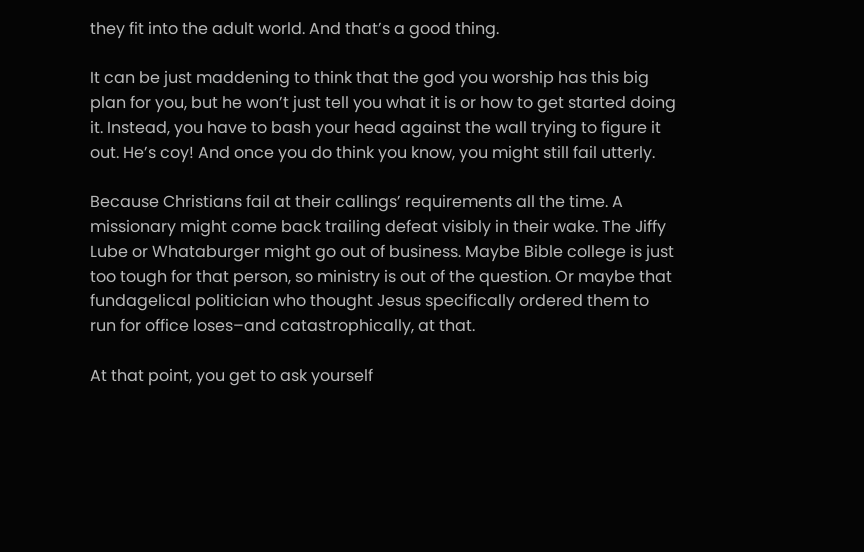they fit into the adult world. And that’s a good thing.

It can be just maddening to think that the god you worship has this big plan for you, but he won’t just tell you what it is or how to get started doing it. Instead, you have to bash your head against the wall trying to figure it out. He’s coy! And once you do think you know, you might still fail utterly.

Because Christians fail at their callings’ requirements all the time. A missionary might come back trailing defeat visibly in their wake. The Jiffy Lube or Whataburger might go out of business. Maybe Bible college is just too tough for that person, so ministry is out of the question. Or maybe that fundagelical politician who thought Jesus specifically ordered them to run for office loses–and catastrophically, at that.

At that point, you get to ask yourself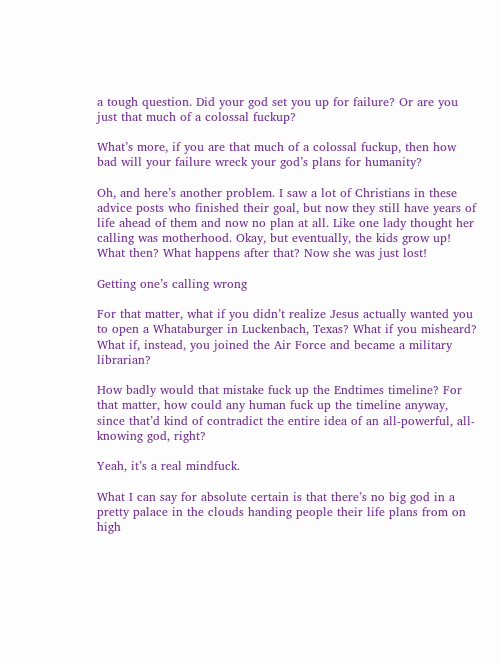a tough question. Did your god set you up for failure? Or are you just that much of a colossal fuckup?

What’s more, if you are that much of a colossal fuckup, then how bad will your failure wreck your god’s plans for humanity?

Oh, and here’s another problem. I saw a lot of Christians in these advice posts who finished their goal, but now they still have years of life ahead of them and now no plan at all. Like one lady thought her calling was motherhood. Okay, but eventually, the kids grow up! What then? What happens after that? Now she was just lost!

Getting one’s calling wrong

For that matter, what if you didn’t realize Jesus actually wanted you to open a Whataburger in Luckenbach, Texas? What if you misheard? What if, instead, you joined the Air Force and became a military librarian?

How badly would that mistake fuck up the Endtimes timeline? For that matter, how could any human fuck up the timeline anyway, since that’d kind of contradict the entire idea of an all-powerful, all-knowing god, right?

Yeah, it’s a real mindfuck.

What I can say for absolute certain is that there’s no big god in a pretty palace in the clouds handing people their life plans from on high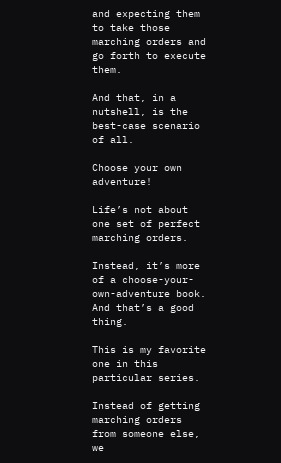and expecting them to take those marching orders and go forth to execute them.

And that, in a nutshell, is the best-case scenario of all.

Choose your own adventure!

Life’s not about one set of perfect marching orders.

Instead, it’s more of a choose-your-own-adventure book. And that’s a good thing.

This is my favorite one in this particular series.

Instead of getting marching orders from someone else, we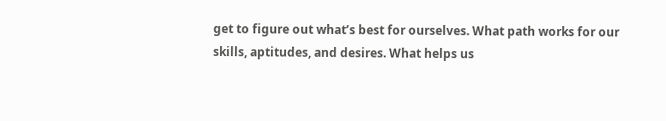get to figure out what’s best for ourselves. What path works for our skills, aptitudes, and desires. What helps us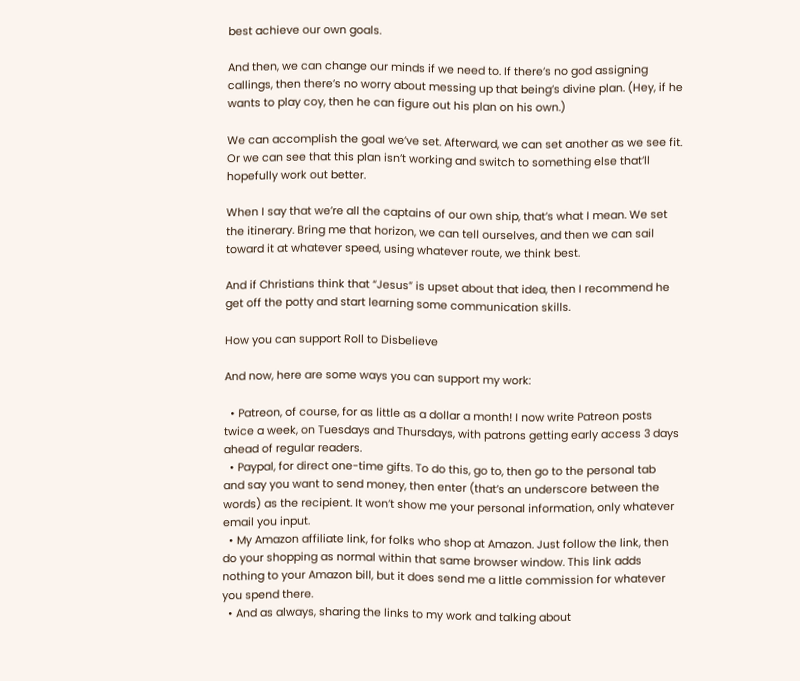best achieve our own goals.

And then, we can change our minds if we need to. If there’s no god assigning callings, then there’s no worry about messing up that being’s divine plan. (Hey, if he wants to play coy, then he can figure out his plan on his own.)

We can accomplish the goal we’ve set. Afterward, we can set another as we see fit. Or we can see that this plan isn’t working and switch to something else that’ll hopefully work out better.

When I say that we’re all the captains of our own ship, that’s what I mean. We set the itinerary. Bring me that horizon, we can tell ourselves, and then we can sail toward it at whatever speed, using whatever route, we think best.

And if Christians think that “Jesus” is upset about that idea, then I recommend he get off the potty and start learning some communication skills.

How you can support Roll to Disbelieve

And now, here are some ways you can support my work:

  • Patreon, of course, for as little as a dollar a month! I now write Patreon posts twice a week, on Tuesdays and Thursdays, with patrons getting early access 3 days ahead of regular readers.
  • Paypal, for direct one-time gifts. To do this, go to, then go to the personal tab and say you want to send money, then enter (that’s an underscore between the words) as the recipient. It won’t show me your personal information, only whatever email you input.
  • My Amazon affiliate link, for folks who shop at Amazon. Just follow the link, then do your shopping as normal within that same browser window. This link adds nothing to your Amazon bill, but it does send me a little commission for whatever you spend there.
  • And as always, sharing the links to my work and talking about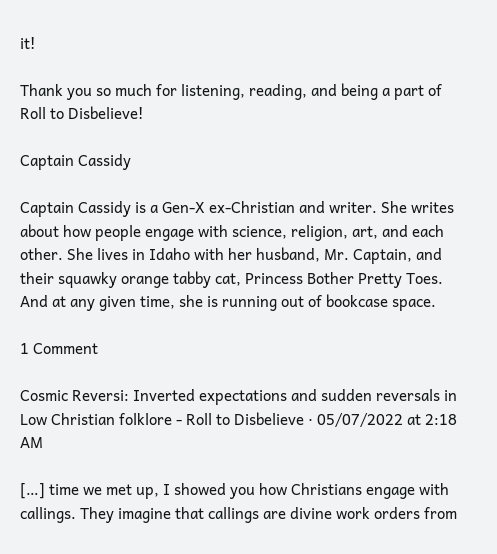it!

Thank you so much for listening, reading, and being a part of Roll to Disbelieve!

Captain Cassidy

Captain Cassidy is a Gen-X ex-Christian and writer. She writes about how people engage with science, religion, art, and each other. She lives in Idaho with her husband, Mr. Captain, and their squawky orange tabby cat, Princess Bother Pretty Toes. And at any given time, she is running out of bookcase space.

1 Comment

Cosmic Reversi: Inverted expectations and sudden reversals in Low Christian folklore - Roll to Disbelieve · 05/07/2022 at 2:18 AM

[…] time we met up, I showed you how Christians engage with callings. They imagine that callings are divine work orders from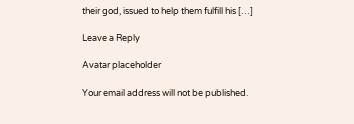their god, issued to help them fulfill his […]

Leave a Reply

Avatar placeholder

Your email address will not be published.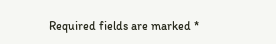Required fields are marked *